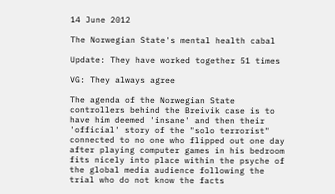14 June 2012

The Norwegian State's mental health cabal

Update: They have worked together 51 times

VG: They always agree

The agenda of the Norwegian State controllers behind the Breivik case is to have him deemed 'insane' and then their 'official' story of the "solo terrorist" connected to no one who flipped out one day after playing computer games in his bedroom fits nicely into place within the psyche of the global media audience following the trial who do not know the facts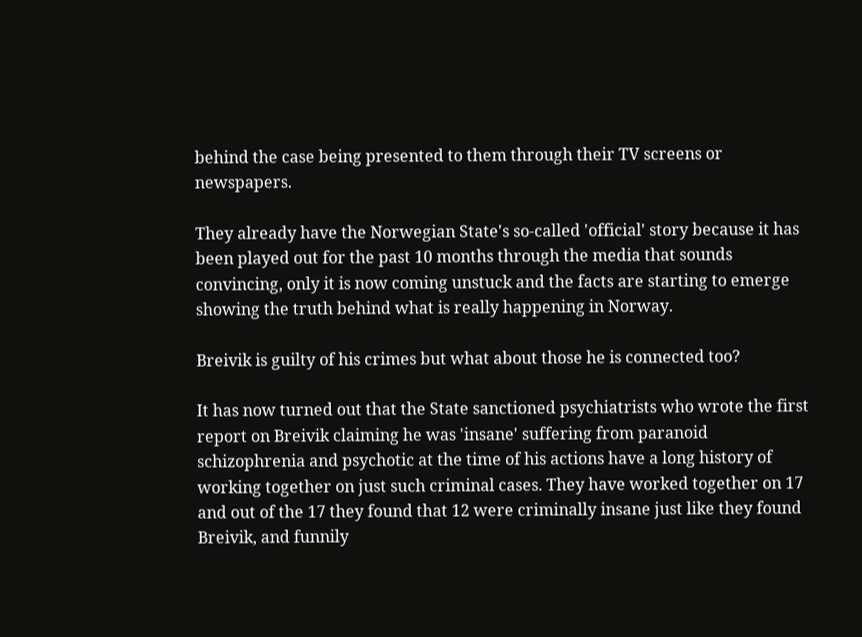behind the case being presented to them through their TV screens or newspapers.

They already have the Norwegian State's so-called 'official' story because it has been played out for the past 10 months through the media that sounds convincing, only it is now coming unstuck and the facts are starting to emerge showing the truth behind what is really happening in Norway.

Breivik is guilty of his crimes but what about those he is connected too?

It has now turned out that the State sanctioned psychiatrists who wrote the first report on Breivik claiming he was 'insane' suffering from paranoid schizophrenia and psychotic at the time of his actions have a long history of working together on just such criminal cases. They have worked together on 17 and out of the 17 they found that 12 were criminally insane just like they found Breivik, and funnily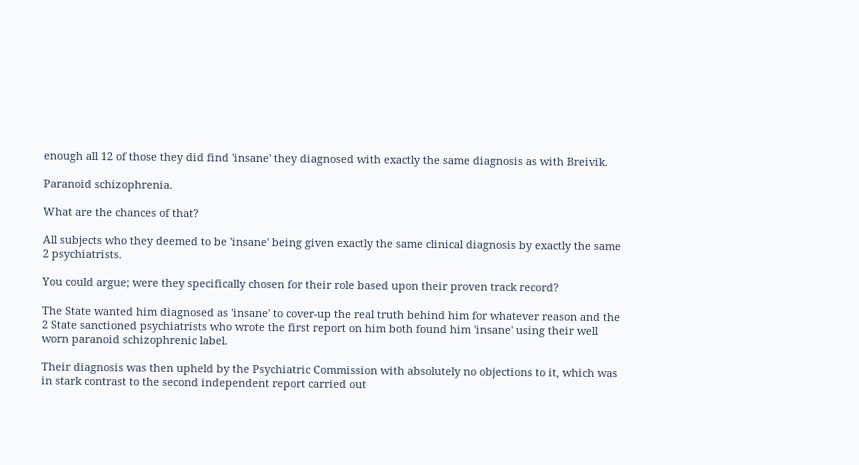enough all 12 of those they did find 'insane' they diagnosed with exactly the same diagnosis as with Breivik.

Paranoid schizophrenia.

What are the chances of that?

All subjects who they deemed to be 'insane' being given exactly the same clinical diagnosis by exactly the same 2 psychiatrists.

You could argue; were they specifically chosen for their role based upon their proven track record?

The State wanted him diagnosed as 'insane' to cover-up the real truth behind him for whatever reason and the 2 State sanctioned psychiatrists who wrote the first report on him both found him 'insane' using their well worn paranoid schizophrenic label.

Their diagnosis was then upheld by the Psychiatric Commission with absolutely no objections to it, which was in stark contrast to the second independent report carried out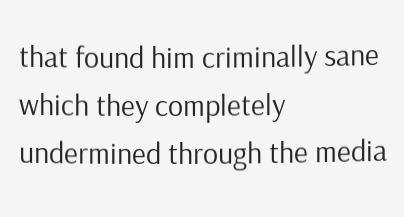that found him criminally sane which they completely undermined through the media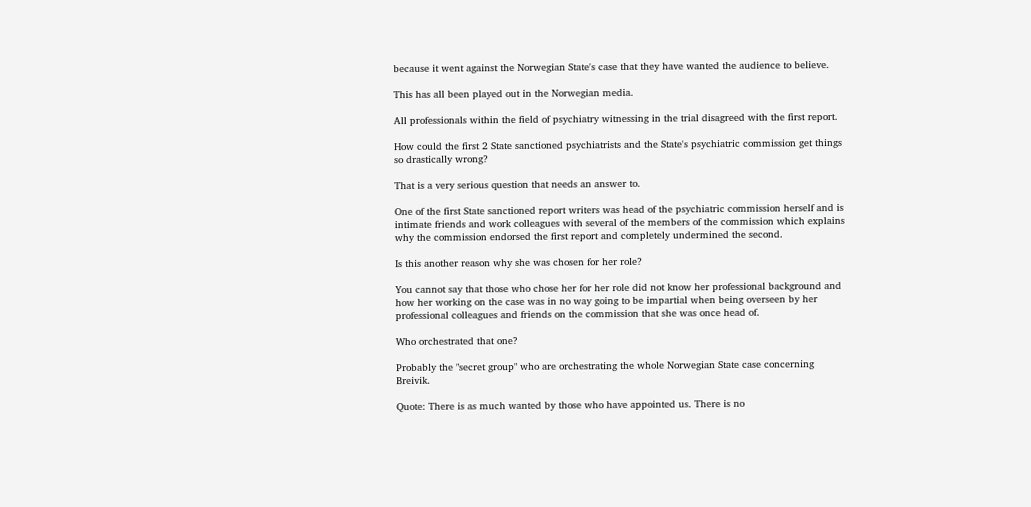because it went against the Norwegian State's case that they have wanted the audience to believe.

This has all been played out in the Norwegian media.

All professionals within the field of psychiatry witnessing in the trial disagreed with the first report.

How could the first 2 State sanctioned psychiatrists and the State's psychiatric commission get things so drastically wrong?

That is a very serious question that needs an answer to.

One of the first State sanctioned report writers was head of the psychiatric commission herself and is intimate friends and work colleagues with several of the members of the commission which explains why the commission endorsed the first report and completely undermined the second.

Is this another reason why she was chosen for her role?

You cannot say that those who chose her for her role did not know her professional background and how her working on the case was in no way going to be impartial when being overseen by her professional colleagues and friends on the commission that she was once head of.

Who orchestrated that one?

Probably the "secret group" who are orchestrating the whole Norwegian State case concerning Breivik.

Quote: There is as much wanted by those who have appointed us. There is no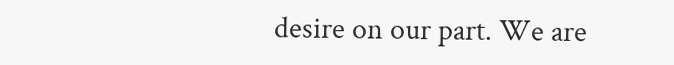desire on our part. We are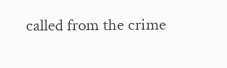called from the crime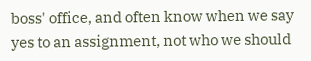boss' office, and often know when we say yes to an assignment, not who we should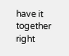have it together right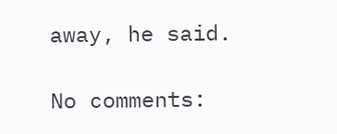away, he said.

No comments: